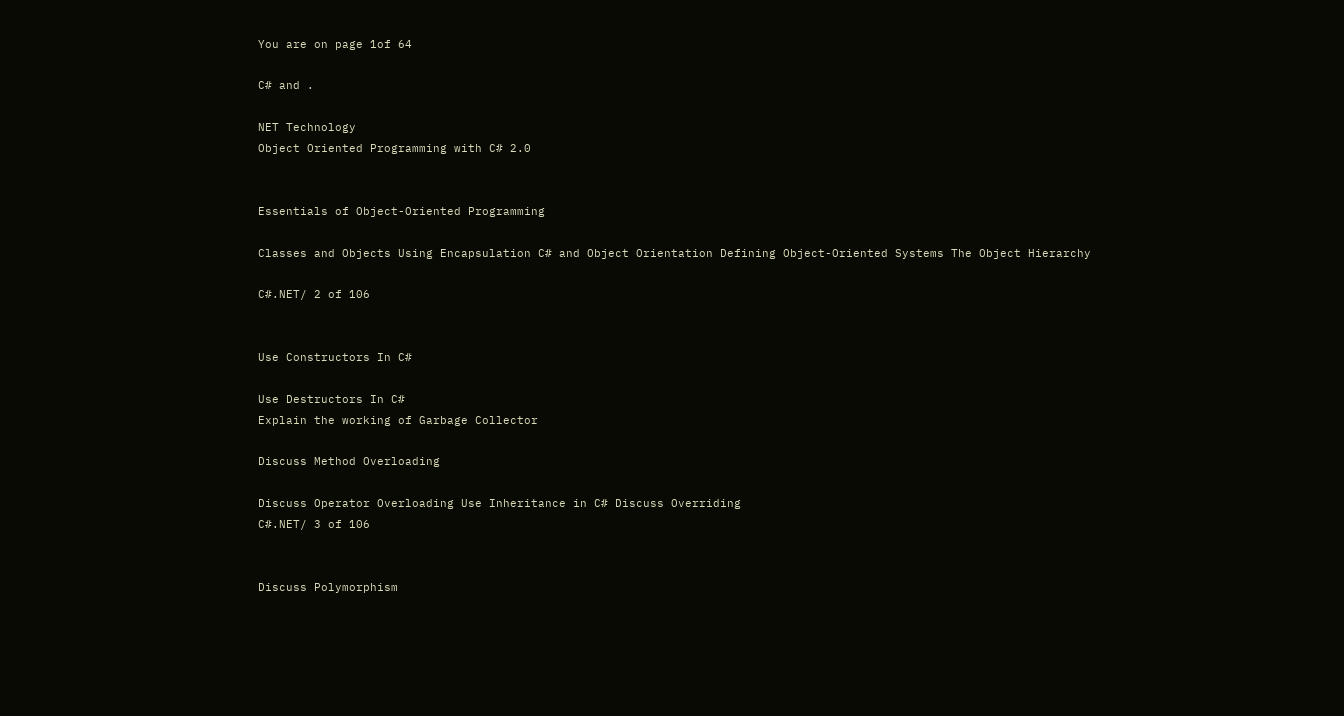You are on page 1of 64

C# and .

NET Technology
Object Oriented Programming with C# 2.0


Essentials of Object-Oriented Programming

Classes and Objects Using Encapsulation C# and Object Orientation Defining Object-Oriented Systems The Object Hierarchy

C#.NET/ 2 of 106


Use Constructors In C#

Use Destructors In C#
Explain the working of Garbage Collector

Discuss Method Overloading

Discuss Operator Overloading Use Inheritance in C# Discuss Overriding
C#.NET/ 3 of 106


Discuss Polymorphism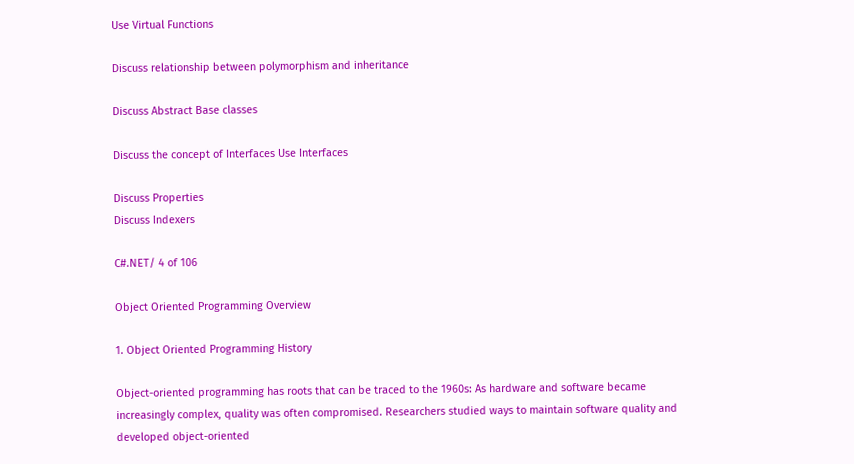Use Virtual Functions

Discuss relationship between polymorphism and inheritance

Discuss Abstract Base classes

Discuss the concept of Interfaces Use Interfaces

Discuss Properties
Discuss Indexers

C#.NET/ 4 of 106

Object Oriented Programming Overview

1. Object Oriented Programming History

Object-oriented programming has roots that can be traced to the 1960s: As hardware and software became increasingly complex, quality was often compromised. Researchers studied ways to maintain software quality and developed object-oriented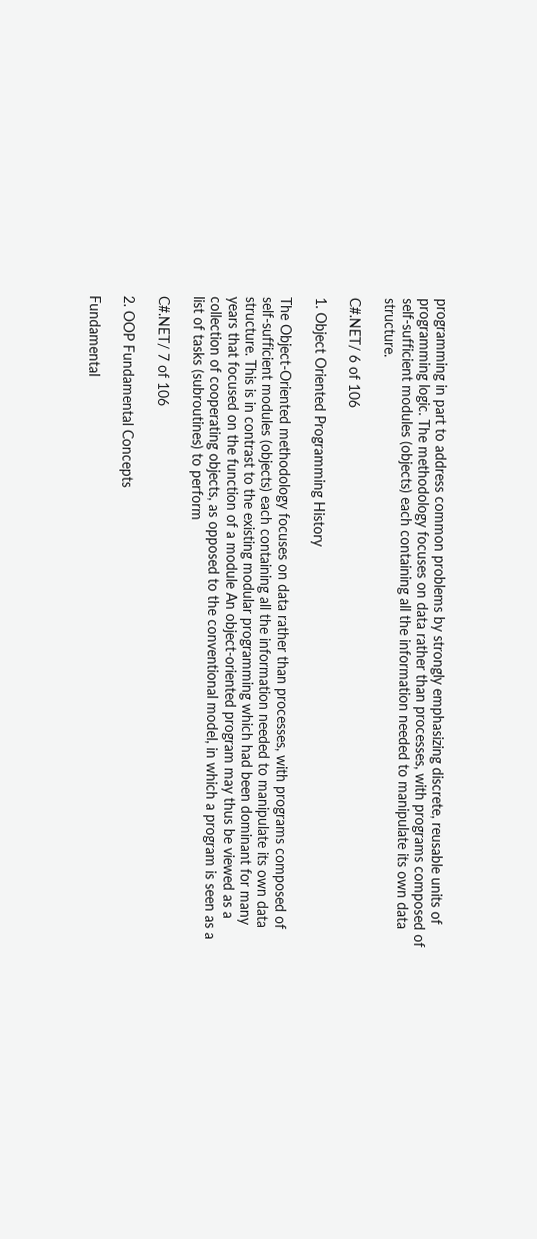programming in part to address common problems by strongly emphasizing discrete, reusable units of programming logic. The methodology focuses on data rather than processes, with programs composed of self-sufficient modules (objects) each containing all the information needed to manipulate its own data structure.

C#.NET/ 6 of 106

1. Object Oriented Programming History

The Object-Oriented methodology focuses on data rather than processes, with programs composed of self-sufficient modules (objects) each containing all the information needed to manipulate its own data structure. This is in contrast to the existing modular programming which had been dominant for many years that focused on the function of a module An object-oriented program may thus be viewed as a collection of cooperating objects, as opposed to the conventional model, in which a program is seen as a list of tasks (subroutines) to perform

C#.NET/ 7 of 106

2. OOP Fundamental Concepts

Fundamental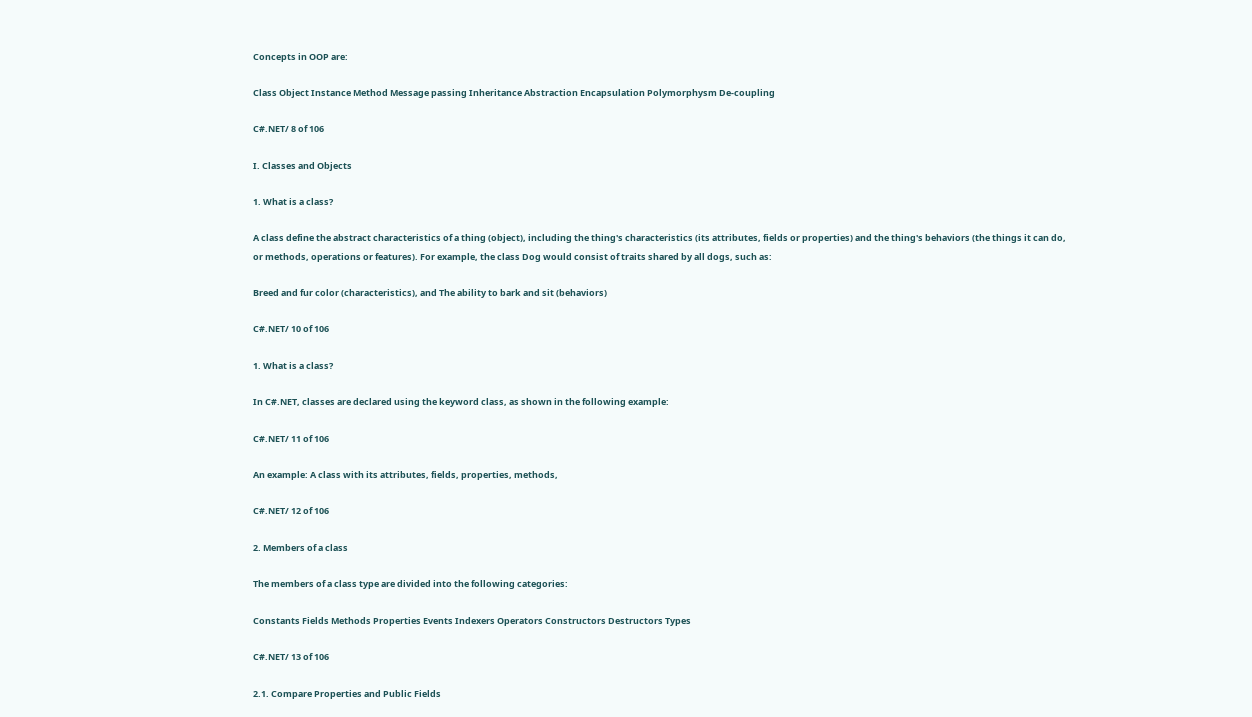Concepts in OOP are:

Class Object Instance Method Message passing Inheritance Abstraction Encapsulation Polymorphysm De-coupling

C#.NET/ 8 of 106

I. Classes and Objects

1. What is a class?

A class define the abstract characteristics of a thing (object), including the thing's characteristics (its attributes, fields or properties) and the thing's behaviors (the things it can do, or methods, operations or features). For example, the class Dog would consist of traits shared by all dogs, such as:

Breed and fur color (characteristics), and The ability to bark and sit (behaviors)

C#.NET/ 10 of 106

1. What is a class?

In C#.NET, classes are declared using the keyword class, as shown in the following example:

C#.NET/ 11 of 106

An example: A class with its attributes, fields, properties, methods,

C#.NET/ 12 of 106

2. Members of a class

The members of a class type are divided into the following categories:

Constants Fields Methods Properties Events Indexers Operators Constructors Destructors Types

C#.NET/ 13 of 106

2.1. Compare Properties and Public Fields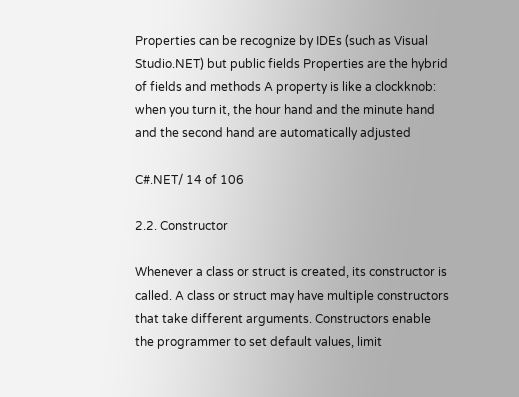Properties can be recognize by IDEs (such as Visual Studio.NET) but public fields Properties are the hybrid of fields and methods A property is like a clockknob: when you turn it, the hour hand and the minute hand and the second hand are automatically adjusted

C#.NET/ 14 of 106

2.2. Constructor

Whenever a class or struct is created, its constructor is called. A class or struct may have multiple constructors that take different arguments. Constructors enable the programmer to set default values, limit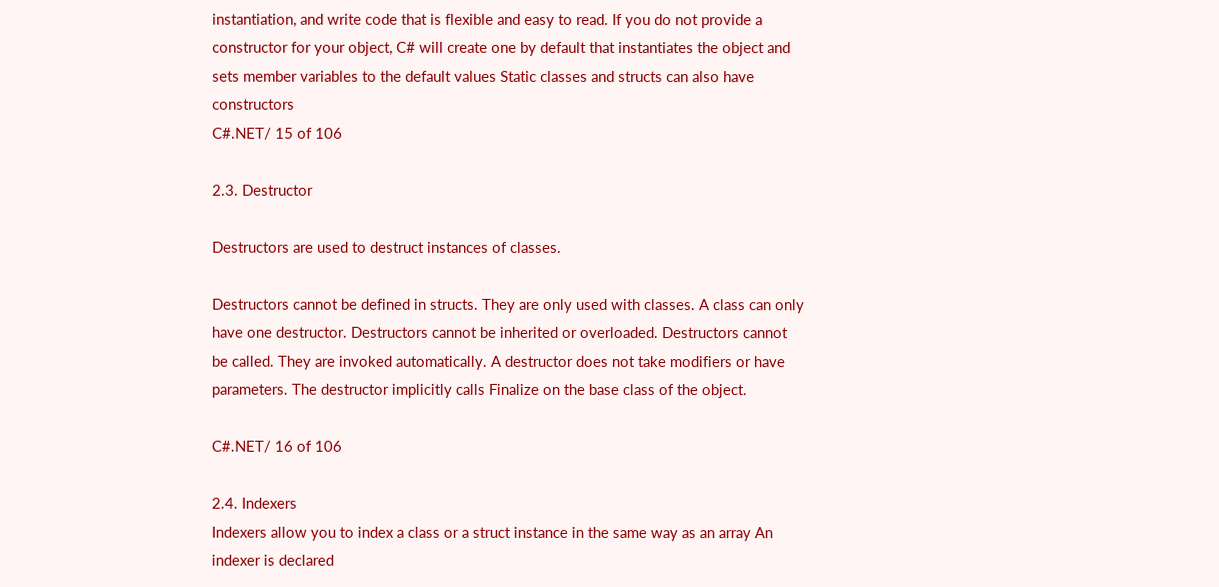instantiation, and write code that is flexible and easy to read. If you do not provide a constructor for your object, C# will create one by default that instantiates the object and sets member variables to the default values Static classes and structs can also have constructors
C#.NET/ 15 of 106

2.3. Destructor

Destructors are used to destruct instances of classes.

Destructors cannot be defined in structs. They are only used with classes. A class can only have one destructor. Destructors cannot be inherited or overloaded. Destructors cannot be called. They are invoked automatically. A destructor does not take modifiers or have parameters. The destructor implicitly calls Finalize on the base class of the object.

C#.NET/ 16 of 106

2.4. Indexers
Indexers allow you to index a class or a struct instance in the same way as an array An indexer is declared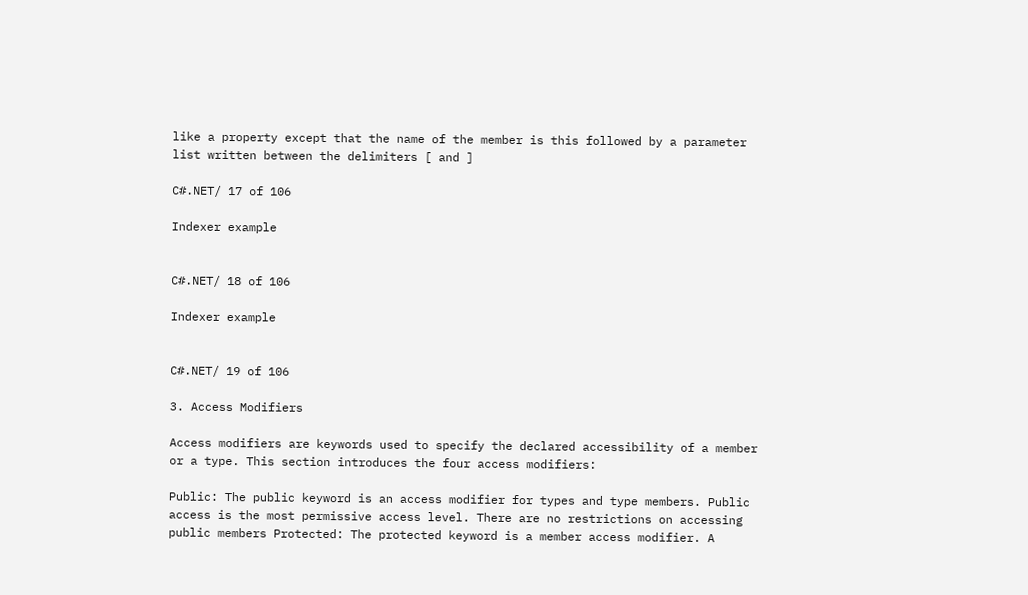like a property except that the name of the member is this followed by a parameter list written between the delimiters [ and ]

C#.NET/ 17 of 106

Indexer example


C#.NET/ 18 of 106

Indexer example


C#.NET/ 19 of 106

3. Access Modifiers

Access modifiers are keywords used to specify the declared accessibility of a member or a type. This section introduces the four access modifiers:

Public: The public keyword is an access modifier for types and type members. Public access is the most permissive access level. There are no restrictions on accessing public members Protected: The protected keyword is a member access modifier. A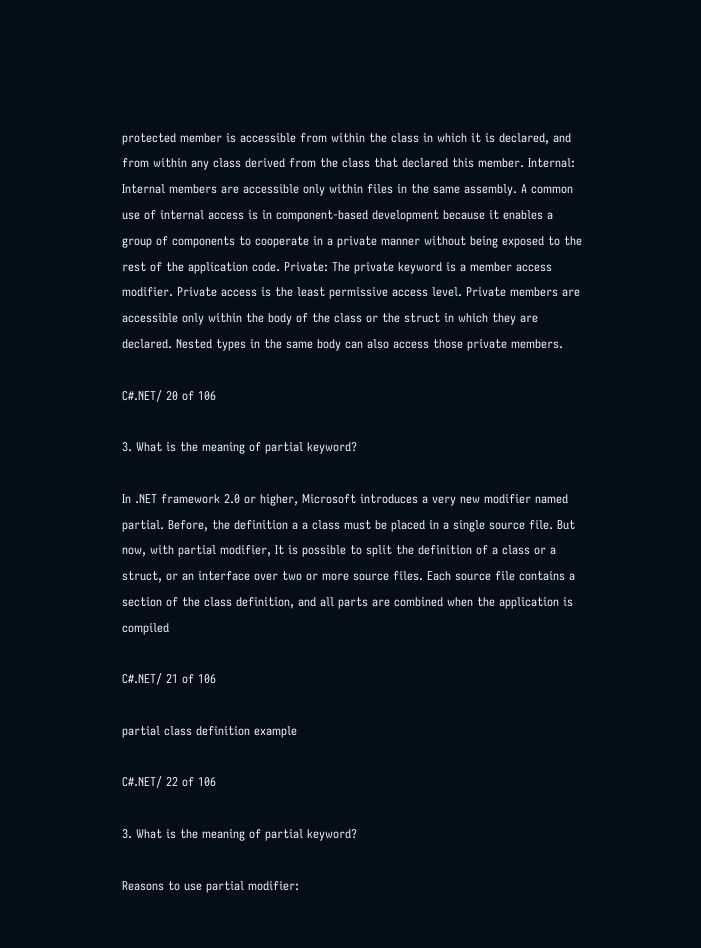protected member is accessible from within the class in which it is declared, and from within any class derived from the class that declared this member. Internal: Internal members are accessible only within files in the same assembly. A common use of internal access is in component-based development because it enables a group of components to cooperate in a private manner without being exposed to the rest of the application code. Private: The private keyword is a member access modifier. Private access is the least permissive access level. Private members are accessible only within the body of the class or the struct in which they are declared. Nested types in the same body can also access those private members.

C#.NET/ 20 of 106

3. What is the meaning of partial keyword?

In .NET framework 2.0 or higher, Microsoft introduces a very new modifier named partial. Before, the definition a a class must be placed in a single source file. But now, with partial modifier, It is possible to split the definition of a class or a struct, or an interface over two or more source files. Each source file contains a section of the class definition, and all parts are combined when the application is compiled

C#.NET/ 21 of 106

partial class definition example

C#.NET/ 22 of 106

3. What is the meaning of partial keyword?

Reasons to use partial modifier: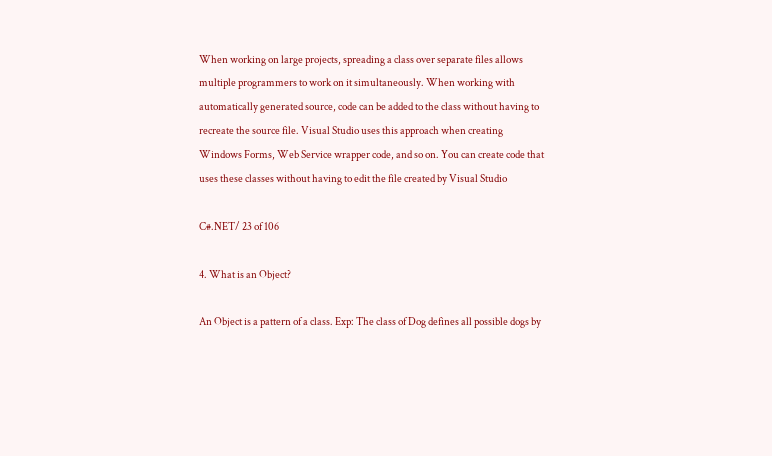When working on large projects, spreading a class over separate files allows multiple programmers to work on it simultaneously. When working with automatically generated source, code can be added to the class without having to recreate the source file. Visual Studio uses this approach when creating Windows Forms, Web Service wrapper code, and so on. You can create code that uses these classes without having to edit the file created by Visual Studio

C#.NET/ 23 of 106

4. What is an Object?

An Object is a pattern of a class. Exp: The class of Dog defines all possible dogs by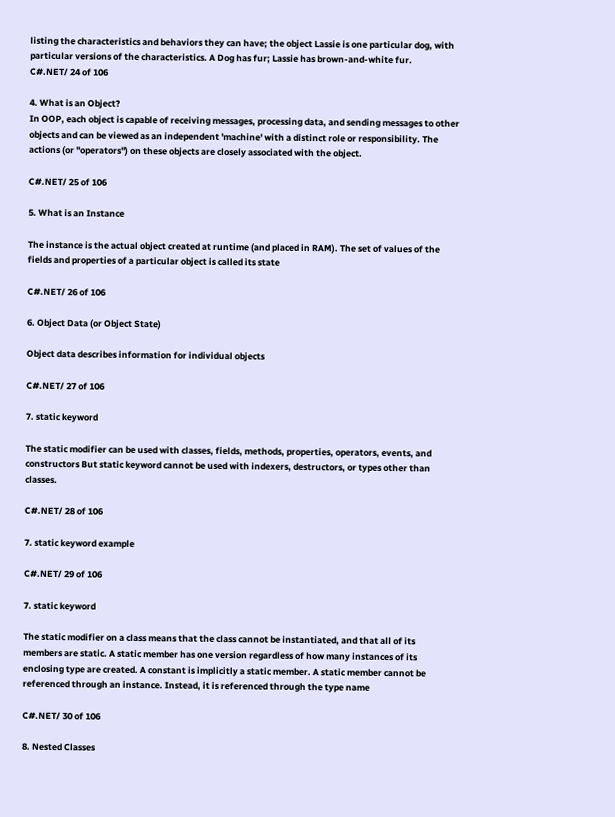listing the characteristics and behaviors they can have; the object Lassie is one particular dog, with particular versions of the characteristics. A Dog has fur; Lassie has brown-and-white fur.
C#.NET/ 24 of 106

4. What is an Object?
In OOP, each object is capable of receiving messages, processing data, and sending messages to other objects and can be viewed as an independent 'machine' with a distinct role or responsibility. The actions (or "operators") on these objects are closely associated with the object.

C#.NET/ 25 of 106

5. What is an Instance

The instance is the actual object created at runtime (and placed in RAM). The set of values of the fields and properties of a particular object is called its state

C#.NET/ 26 of 106

6. Object Data (or Object State)

Object data describes information for individual objects

C#.NET/ 27 of 106

7. static keyword

The static modifier can be used with classes, fields, methods, properties, operators, events, and constructors But static keyword cannot be used with indexers, destructors, or types other than classes.

C#.NET/ 28 of 106

7. static keyword example

C#.NET/ 29 of 106

7. static keyword

The static modifier on a class means that the class cannot be instantiated, and that all of its members are static. A static member has one version regardless of how many instances of its enclosing type are created. A constant is implicitly a static member. A static member cannot be referenced through an instance. Instead, it is referenced through the type name

C#.NET/ 30 of 106

8. Nested Classes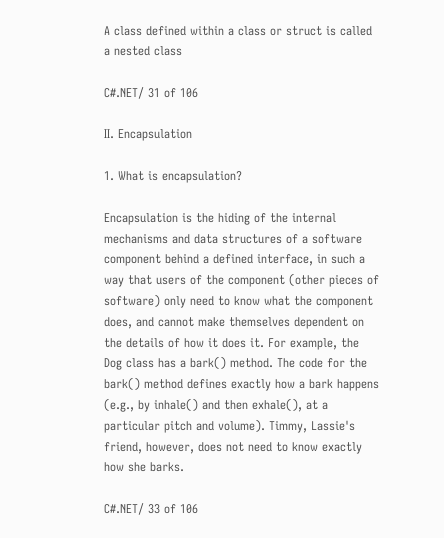A class defined within a class or struct is called a nested class

C#.NET/ 31 of 106

II. Encapsulation

1. What is encapsulation?

Encapsulation is the hiding of the internal mechanisms and data structures of a software component behind a defined interface, in such a way that users of the component (other pieces of software) only need to know what the component does, and cannot make themselves dependent on the details of how it does it. For example, the Dog class has a bark() method. The code for the bark() method defines exactly how a bark happens (e.g., by inhale() and then exhale(), at a particular pitch and volume). Timmy, Lassie's friend, however, does not need to know exactly how she barks.

C#.NET/ 33 of 106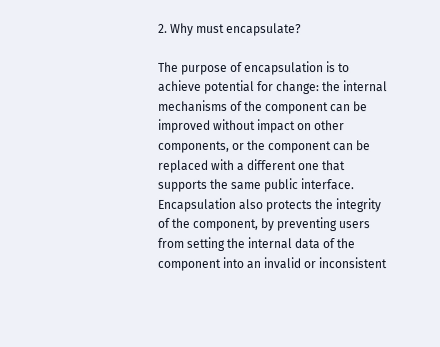2. Why must encapsulate?

The purpose of encapsulation is to achieve potential for change: the internal mechanisms of the component can be improved without impact on other components, or the component can be replaced with a different one that supports the same public interface. Encapsulation also protects the integrity of the component, by preventing users from setting the internal data of the component into an invalid or inconsistent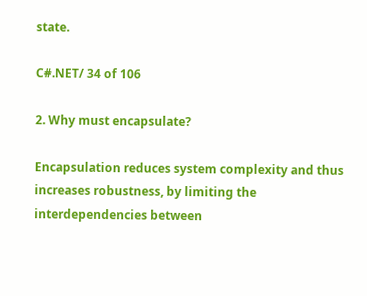state.

C#.NET/ 34 of 106

2. Why must encapsulate?

Encapsulation reduces system complexity and thus increases robustness, by limiting the interdependencies between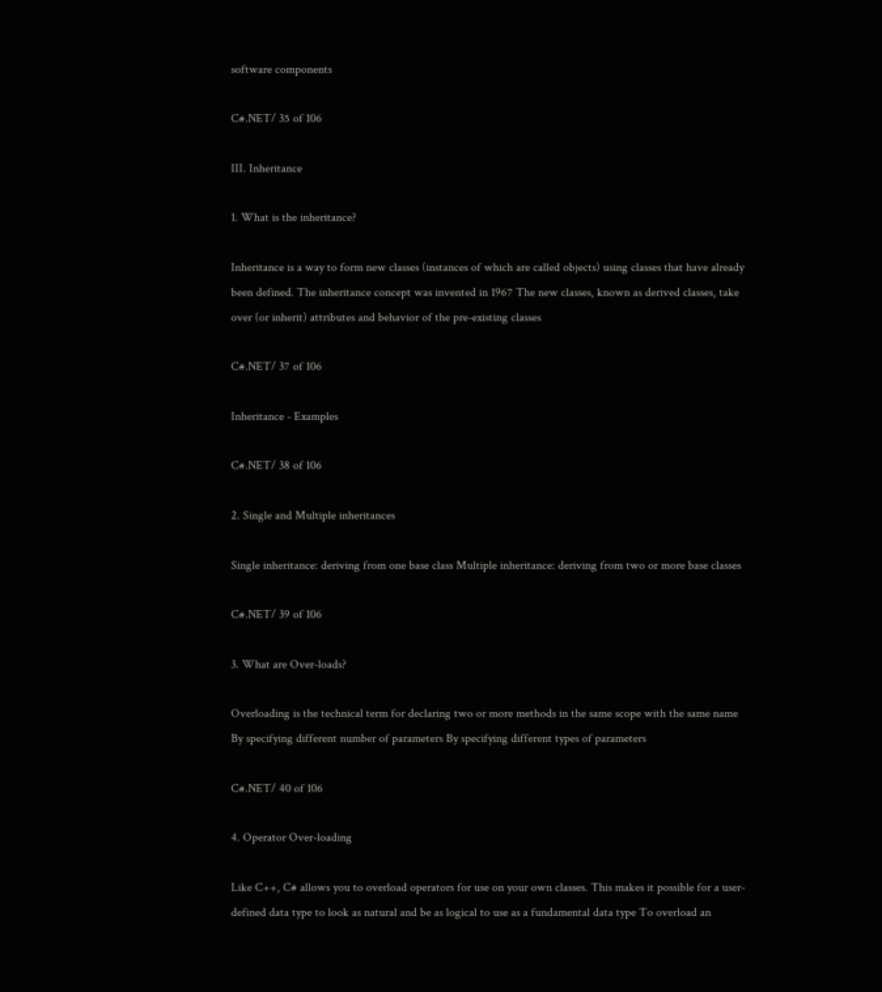software components

C#.NET/ 35 of 106

III. Inheritance

1. What is the inheritance?

Inheritance is a way to form new classes (instances of which are called objects) using classes that have already been defined. The inheritance concept was invented in 1967 The new classes, known as derived classes, take over (or inherit) attributes and behavior of the pre-existing classes

C#.NET/ 37 of 106

Inheritance - Examples

C#.NET/ 38 of 106

2. Single and Multiple inheritances

Single inheritance: deriving from one base class Multiple inheritance: deriving from two or more base classes

C#.NET/ 39 of 106

3. What are Over-loads?

Overloading is the technical term for declaring two or more methods in the same scope with the same name
By specifying different number of parameters By specifying different types of parameters

C#.NET/ 40 of 106

4. Operator Over-loading

Like C++, C# allows you to overload operators for use on your own classes. This makes it possible for a user-defined data type to look as natural and be as logical to use as a fundamental data type To overload an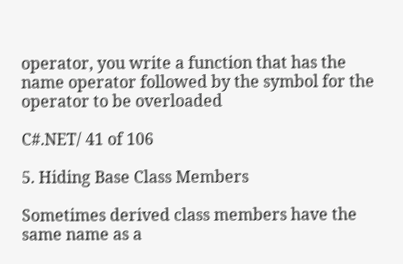operator, you write a function that has the name operator followed by the symbol for the operator to be overloaded

C#.NET/ 41 of 106

5. Hiding Base Class Members

Sometimes derived class members have the same name as a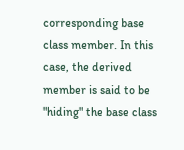corresponding base class member. In this case, the derived member is said to be "hiding" the base class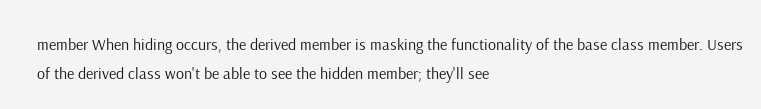member When hiding occurs, the derived member is masking the functionality of the base class member. Users of the derived class won't be able to see the hidden member; they'll see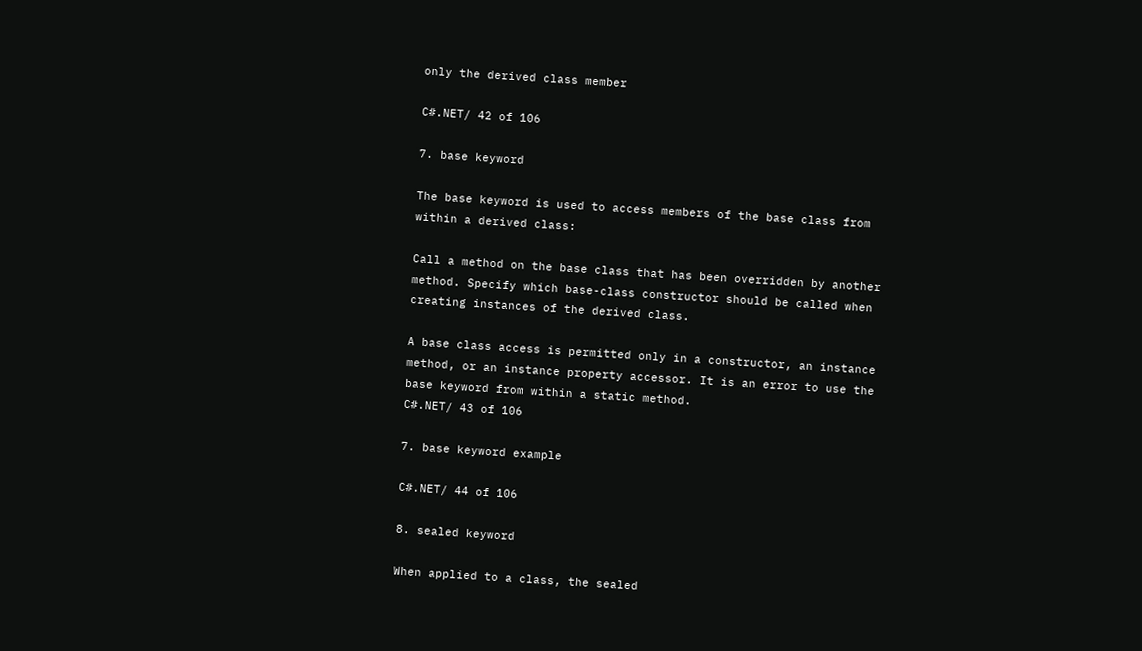only the derived class member

C#.NET/ 42 of 106

7. base keyword

The base keyword is used to access members of the base class from within a derived class:

Call a method on the base class that has been overridden by another method. Specify which base-class constructor should be called when creating instances of the derived class.

A base class access is permitted only in a constructor, an instance method, or an instance property accessor. It is an error to use the base keyword from within a static method.
C#.NET/ 43 of 106

7. base keyword example

C#.NET/ 44 of 106

8. sealed keyword

When applied to a class, the sealed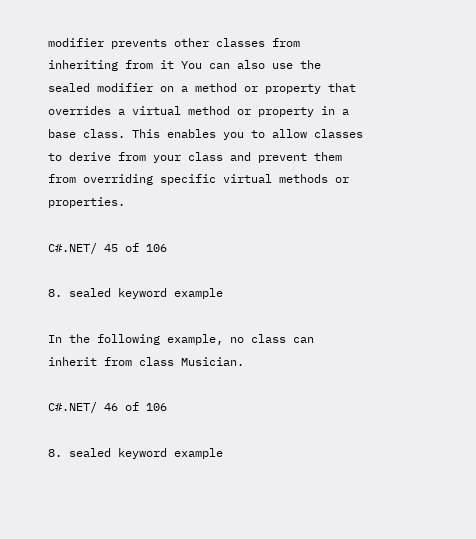modifier prevents other classes from inheriting from it You can also use the sealed modifier on a method or property that overrides a virtual method or property in a base class. This enables you to allow classes to derive from your class and prevent them from overriding specific virtual methods or properties.

C#.NET/ 45 of 106

8. sealed keyword example

In the following example, no class can inherit from class Musician.

C#.NET/ 46 of 106

8. sealed keyword example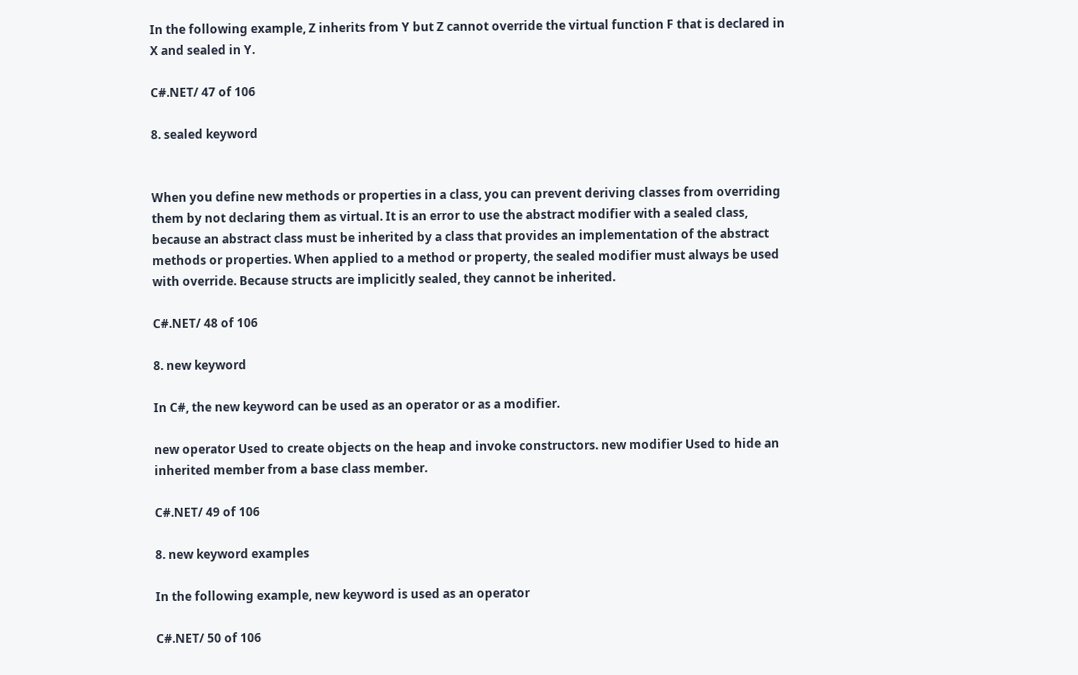In the following example, Z inherits from Y but Z cannot override the virtual function F that is declared in X and sealed in Y.

C#.NET/ 47 of 106

8. sealed keyword


When you define new methods or properties in a class, you can prevent deriving classes from overriding them by not declaring them as virtual. It is an error to use the abstract modifier with a sealed class, because an abstract class must be inherited by a class that provides an implementation of the abstract methods or properties. When applied to a method or property, the sealed modifier must always be used with override. Because structs are implicitly sealed, they cannot be inherited.

C#.NET/ 48 of 106

8. new keyword

In C#, the new keyword can be used as an operator or as a modifier.

new operator Used to create objects on the heap and invoke constructors. new modifier Used to hide an inherited member from a base class member.

C#.NET/ 49 of 106

8. new keyword examples

In the following example, new keyword is used as an operator

C#.NET/ 50 of 106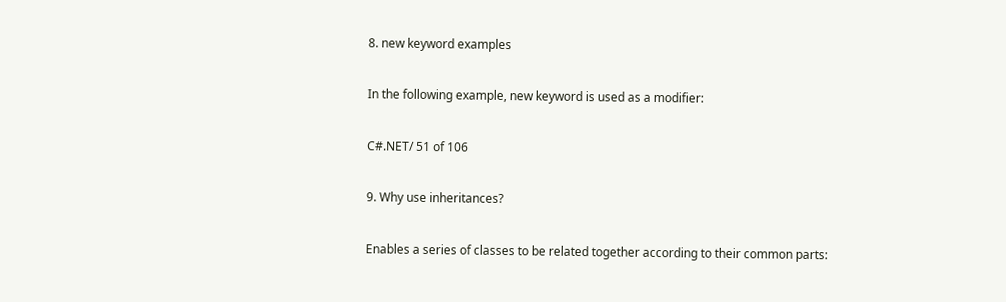8. new keyword examples

In the following example, new keyword is used as a modifier:

C#.NET/ 51 of 106

9. Why use inheritances?

Enables a series of classes to be related together according to their common parts: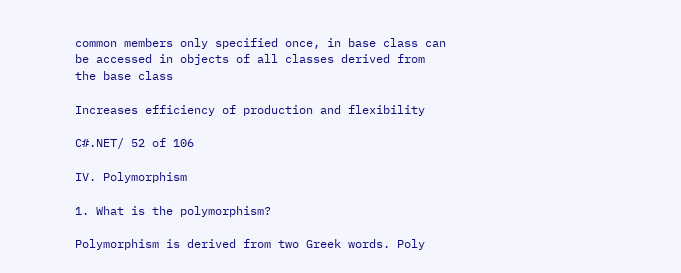common members only specified once, in base class can be accessed in objects of all classes derived from the base class

Increases efficiency of production and flexibility

C#.NET/ 52 of 106

IV. Polymorphism

1. What is the polymorphism?

Polymorphism is derived from two Greek words. Poly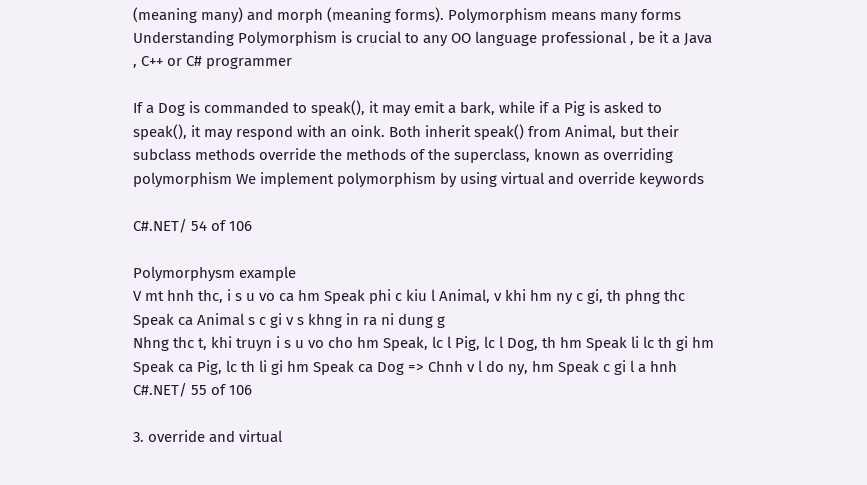(meaning many) and morph (meaning forms). Polymorphism means many forms Understanding Polymorphism is crucial to any OO language professional , be it a Java , C++ or C# programmer

If a Dog is commanded to speak(), it may emit a bark, while if a Pig is asked to speak(), it may respond with an oink. Both inherit speak() from Animal, but their subclass methods override the methods of the superclass, known as overriding polymorphism We implement polymorphism by using virtual and override keywords

C#.NET/ 54 of 106

Polymorphysm example
V mt hnh thc, i s u vo ca hm Speak phi c kiu l Animal, v khi hm ny c gi, th phng thc Speak ca Animal s c gi v s khng in ra ni dung g
Nhng thc t, khi truyn i s u vo cho hm Speak, lc l Pig, lc l Dog, th hm Speak li lc th gi hm Speak ca Pig, lc th li gi hm Speak ca Dog => Chnh v l do ny, hm Speak c gi l a hnh
C#.NET/ 55 of 106

3. override and virtual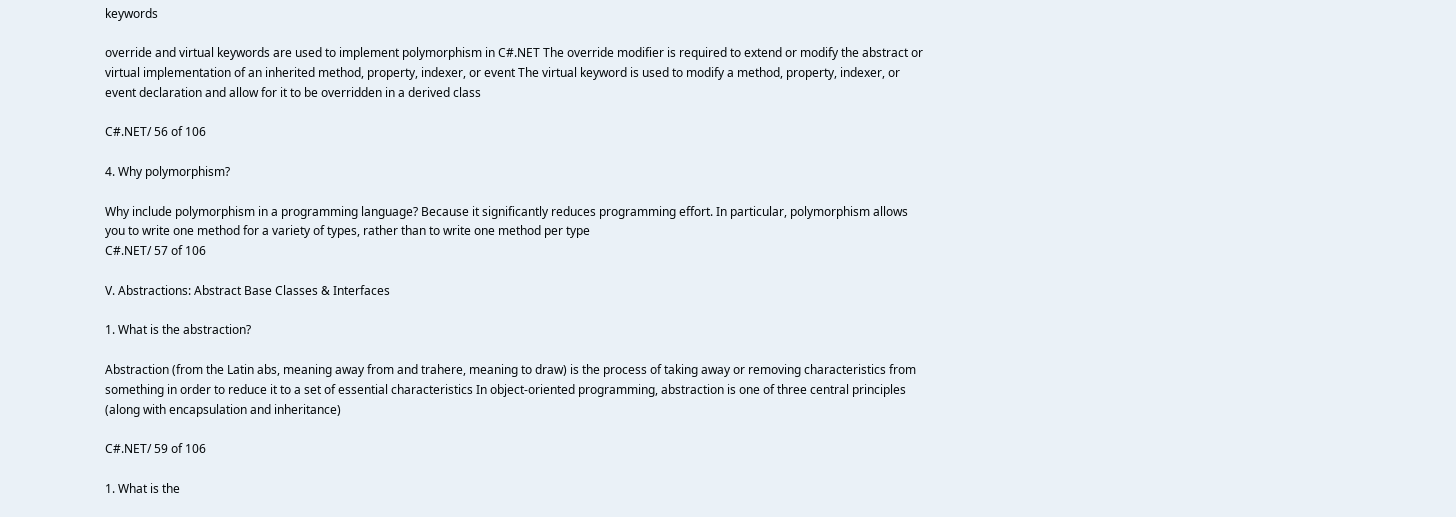keywords

override and virtual keywords are used to implement polymorphism in C#.NET The override modifier is required to extend or modify the abstract or virtual implementation of an inherited method, property, indexer, or event The virtual keyword is used to modify a method, property, indexer, or event declaration and allow for it to be overridden in a derived class

C#.NET/ 56 of 106

4. Why polymorphism?

Why include polymorphism in a programming language? Because it significantly reduces programming effort. In particular, polymorphism allows you to write one method for a variety of types, rather than to write one method per type
C#.NET/ 57 of 106

V. Abstractions: Abstract Base Classes & Interfaces

1. What is the abstraction?

Abstraction (from the Latin abs, meaning away from and trahere, meaning to draw) is the process of taking away or removing characteristics from something in order to reduce it to a set of essential characteristics In object-oriented programming, abstraction is one of three central principles (along with encapsulation and inheritance)

C#.NET/ 59 of 106

1. What is the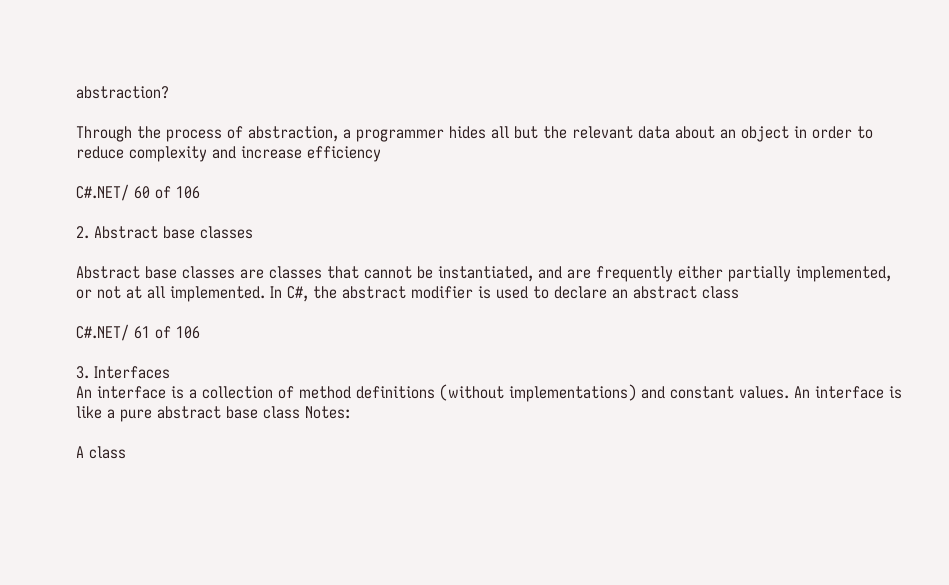abstraction?

Through the process of abstraction, a programmer hides all but the relevant data about an object in order to reduce complexity and increase efficiency

C#.NET/ 60 of 106

2. Abstract base classes

Abstract base classes are classes that cannot be instantiated, and are frequently either partially implemented, or not at all implemented. In C#, the abstract modifier is used to declare an abstract class

C#.NET/ 61 of 106

3. Interfaces
An interface is a collection of method definitions (without implementations) and constant values. An interface is like a pure abstract base class Notes:

A class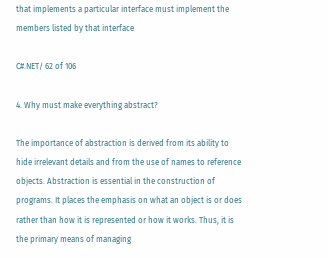that implements a particular interface must implement the members listed by that interface

C#.NET/ 62 of 106

4. Why must make everything abstract?

The importance of abstraction is derived from its ability to hide irrelevant details and from the use of names to reference objects. Abstraction is essential in the construction of programs. It places the emphasis on what an object is or does rather than how it is represented or how it works. Thus, it is the primary means of managing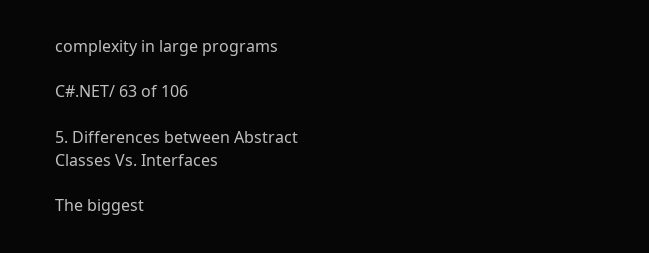complexity in large programs

C#.NET/ 63 of 106

5. Differences between Abstract Classes Vs. Interfaces

The biggest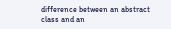difference between an abstract class and an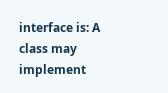interface is: A class may implement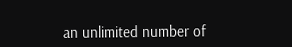an unlimited number of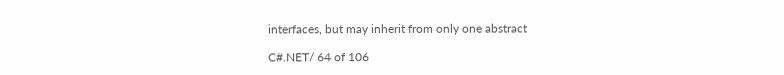interfaces, but may inherit from only one abstract

C#.NET/ 64 of 106